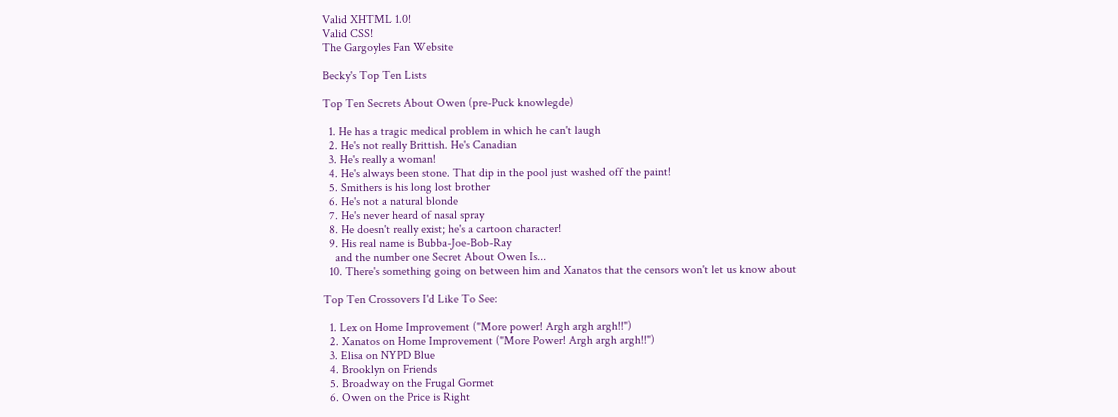Valid XHTML 1.0!
Valid CSS!
The Gargoyles Fan Website

Becky's Top Ten Lists

Top Ten Secrets About Owen (pre-Puck knowlegde)

  1. He has a tragic medical problem in which he can't laugh
  2. He's not really Brittish. He's Canadian
  3. He's really a woman!
  4. He's always been stone. That dip in the pool just washed off the paint!
  5. Smithers is his long lost brother
  6. He's not a natural blonde
  7. He's never heard of nasal spray
  8. He doesn't really exist; he's a cartoon character!
  9. His real name is Bubba-Joe-Bob-Ray
    and the number one Secret About Owen Is...
  10. There's something going on between him and Xanatos that the censors won't let us know about

Top Ten Crossovers I'd Like To See:

  1. Lex on Home Improvement ("More power! Argh argh argh!!")
  2. Xanatos on Home Improvement ("More Power! Argh argh argh!!")
  3. Elisa on NYPD Blue
  4. Brooklyn on Friends
  5. Broadway on the Frugal Gormet
  6. Owen on the Price is Right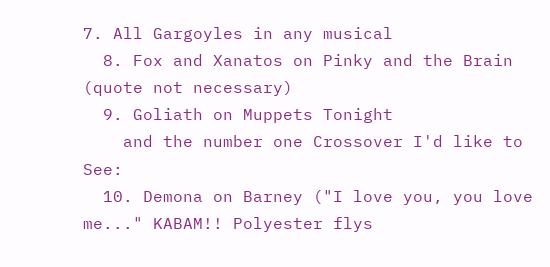7. All Gargoyles in any musical
  8. Fox and Xanatos on Pinky and the Brain (quote not necessary)
  9. Goliath on Muppets Tonight
    and the number one Crossover I'd like to See:
  10. Demona on Barney ("I love you, you love me..." KABAM!! Polyester flys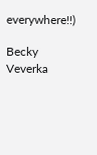everywhere!!)

Becky Veverka